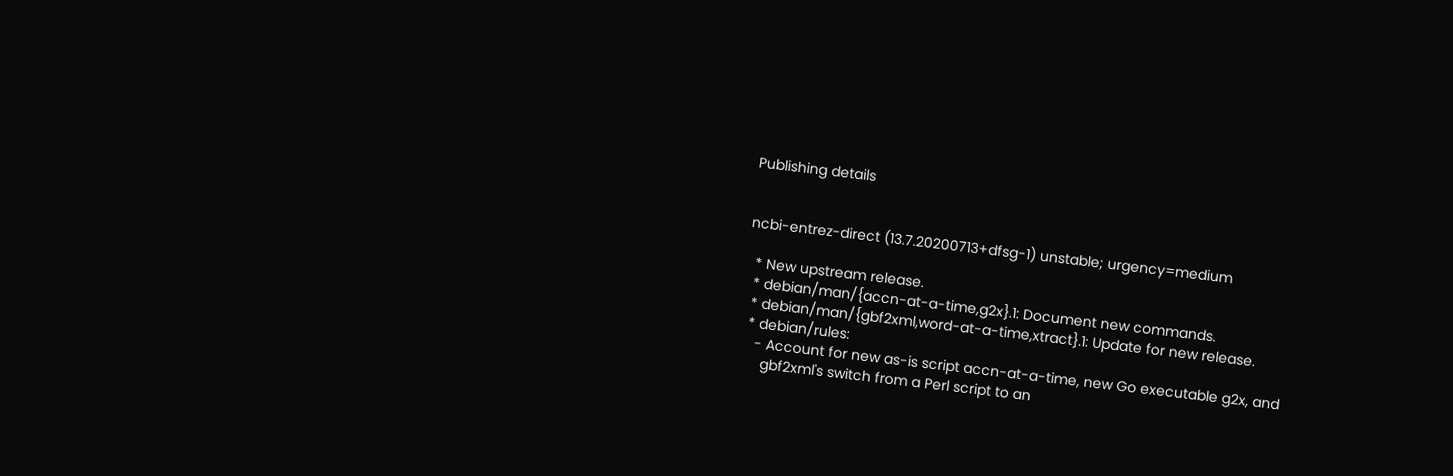Publishing details


ncbi-entrez-direct (13.7.20200713+dfsg-1) unstable; urgency=medium

  * New upstream release.
  * debian/man/{accn-at-a-time,g2x}.1: Document new commands.
  * debian/man/{gbf2xml,word-at-a-time,xtract}.1: Update for new release.
  * debian/rules:
    - Account for new as-is script accn-at-a-time, new Go executable g2x, and
      gbf2xml's switch from a Perl script to an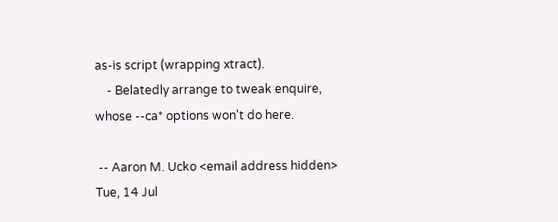as-is script (wrapping xtract).
    - Belatedly arrange to tweak enquire, whose --ca* options won't do here.

 -- Aaron M. Ucko <email address hidden>  Tue, 14 Jul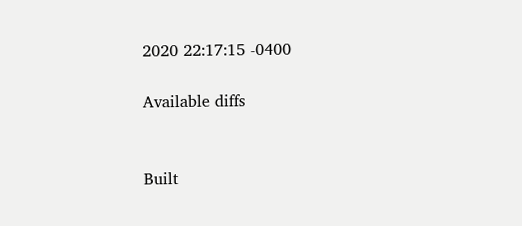2020 22:17:15 -0400

Available diffs


Built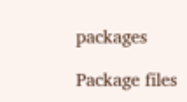packages

Package files